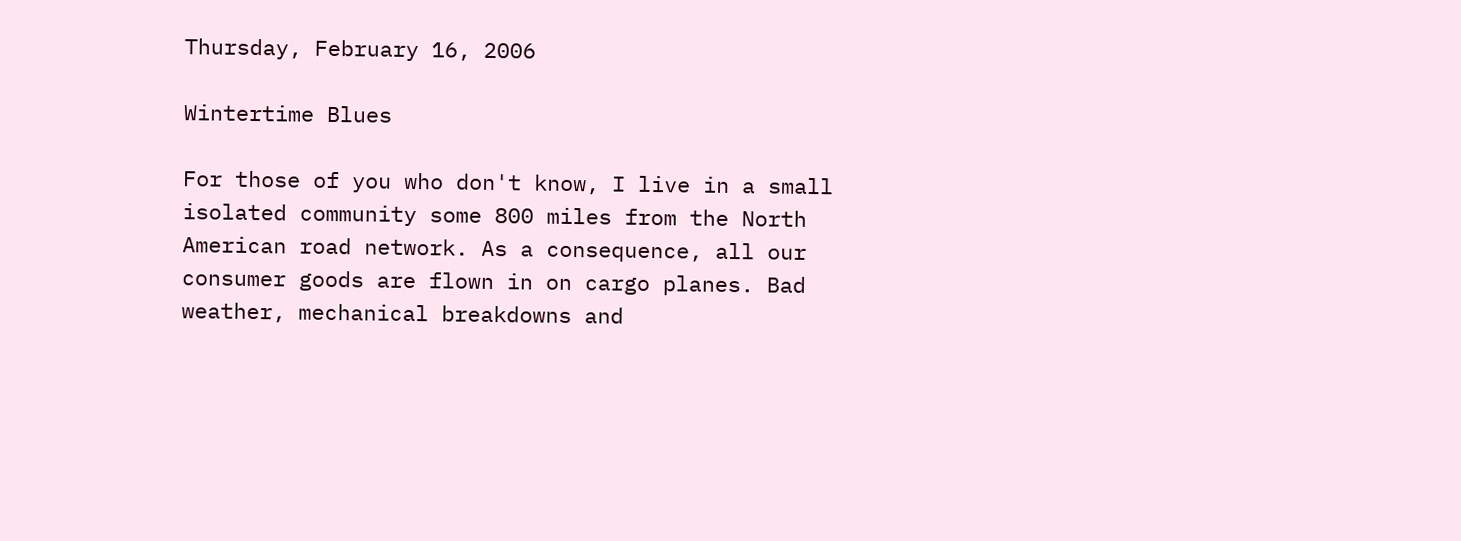Thursday, February 16, 2006

Wintertime Blues

For those of you who don't know, I live in a small isolated community some 800 miles from the North American road network. As a consequence, all our consumer goods are flown in on cargo planes. Bad weather, mechanical breakdowns and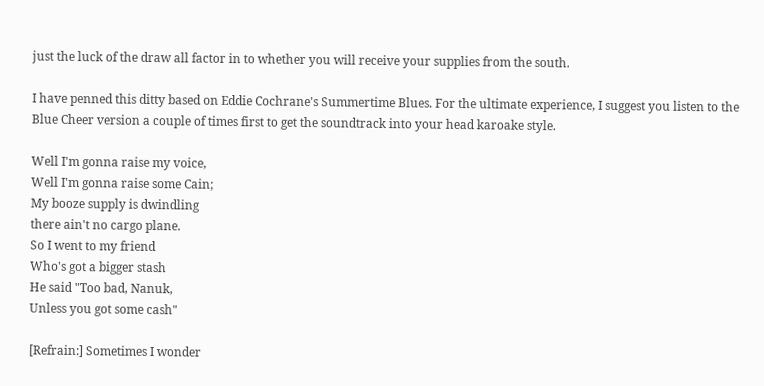just the luck of the draw all factor in to whether you will receive your supplies from the south.

I have penned this ditty based on Eddie Cochrane's Summertime Blues. For the ultimate experience, I suggest you listen to the Blue Cheer version a couple of times first to get the soundtrack into your head karoake style.

Well I'm gonna raise my voice,
Well I'm gonna raise some Cain;
My booze supply is dwindling
there ain't no cargo plane.
So I went to my friend
Who's got a bigger stash
He said "Too bad, Nanuk,
Unless you got some cash"

[Refrain:] Sometimes I wonder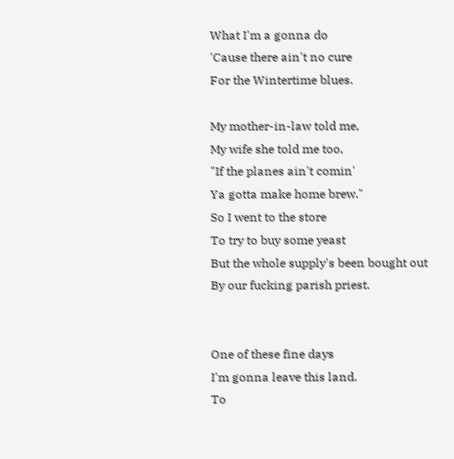What I'm a gonna do
'Cause there ain't no cure
For the Wintertime blues.

My mother-in-law told me,
My wife she told me too,
"If the planes ain't comin'
Ya gotta make home brew."
So I went to the store
To try to buy some yeast
But the whole supply's been bought out
By our fucking parish priest.


One of these fine days
I'm gonna leave this land.
To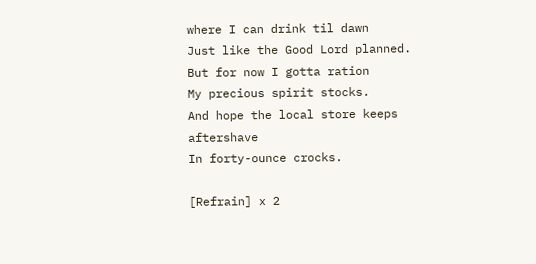where I can drink til dawn
Just like the Good Lord planned.
But for now I gotta ration
My precious spirit stocks.
And hope the local store keeps aftershave
In forty-ounce crocks.

[Refrain] x 2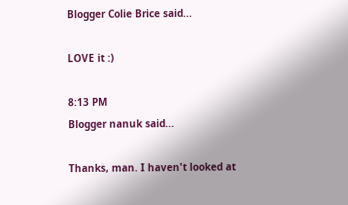Blogger Colie Brice said...

LOVE it :)

8:13 PM
Blogger nanuk said...

Thanks, man. I haven't looked at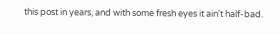this post in years, and with some fresh eyes it ain't half-bad.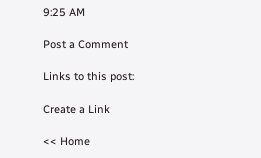9:25 AM

Post a Comment

Links to this post:

Create a Link

<< Home